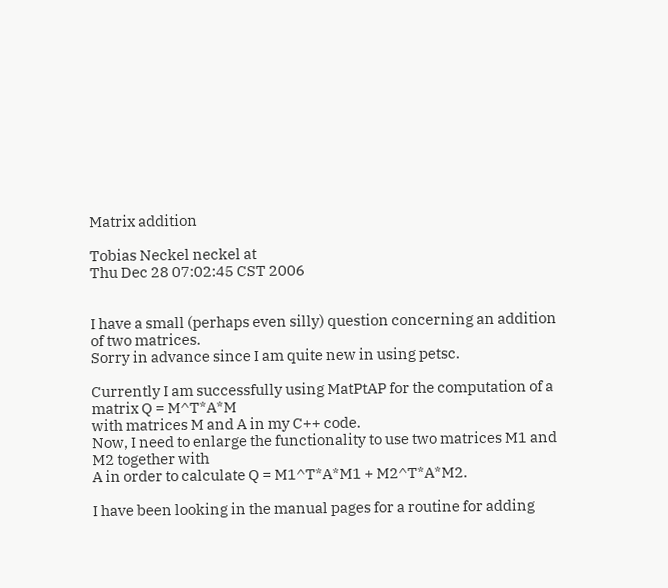Matrix addition

Tobias Neckel neckel at
Thu Dec 28 07:02:45 CST 2006


I have a small (perhaps even silly) question concerning an addition of two matrices.
Sorry in advance since I am quite new in using petsc.

Currently I am successfully using MatPtAP for the computation of a matrix Q = M^T*A*M
with matrices M and A in my C++ code.
Now, I need to enlarge the functionality to use two matrices M1 and M2 together with
A in order to calculate Q = M1^T*A*M1 + M2^T*A*M2.

I have been looking in the manual pages for a routine for adding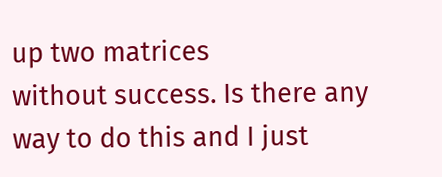up two matrices
without success. Is there any way to do this and I just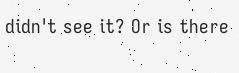didn't see it? Or is there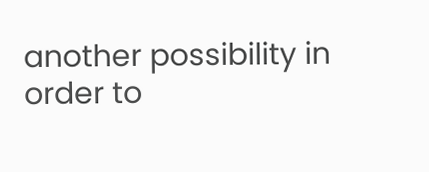another possibility in order to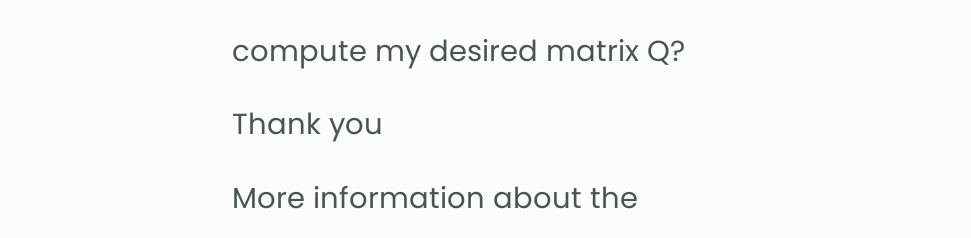compute my desired matrix Q?

Thank you

More information about the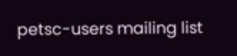petsc-users mailing list